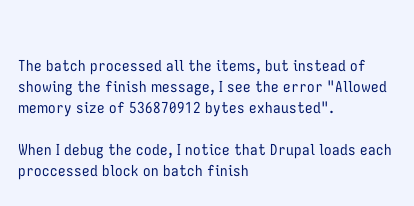The batch processed all the items, but instead of showing the finish message, I see the error "Allowed memory size of 536870912 bytes exhausted".

When I debug the code, I notice that Drupal loads each proccessed block on batch finish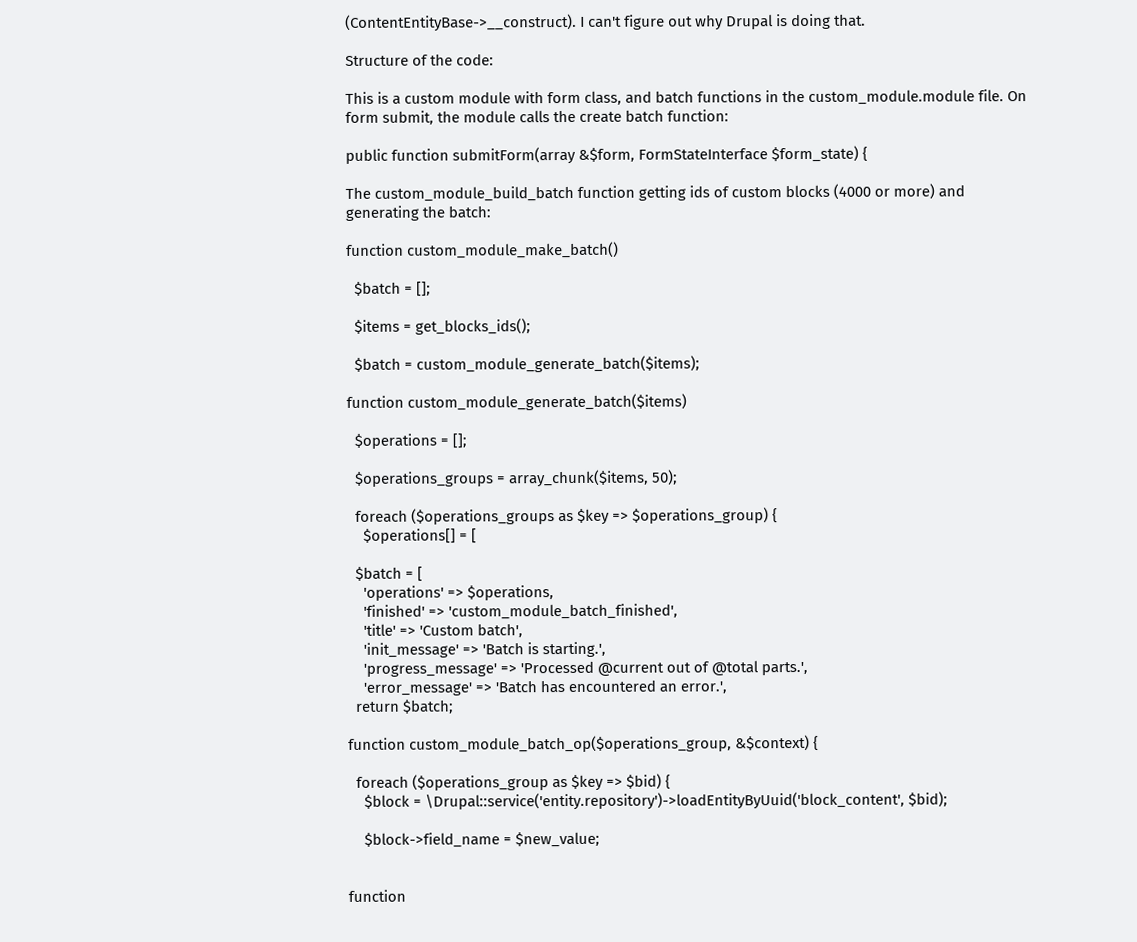(ContentEntityBase->__construct). I can't figure out why Drupal is doing that.

Structure of the code:

This is a custom module with form class, and batch functions in the custom_module.module file. On form submit, the module calls the create batch function:

public function submitForm(array &$form, FormStateInterface $form_state) {

The custom_module_build_batch function getting ids of custom blocks (4000 or more) and generating the batch:

function custom_module_make_batch()

  $batch = [];

  $items = get_blocks_ids();

  $batch = custom_module_generate_batch($items);

function custom_module_generate_batch($items)

  $operations = [];

  $operations_groups = array_chunk($items, 50);

  foreach ($operations_groups as $key => $operations_group) {
    $operations[] = [

  $batch = [
    'operations' => $operations,
    'finished' => 'custom_module_batch_finished',
    'title' => 'Custom batch',
    'init_message' => 'Batch is starting.',
    'progress_message' => 'Processed @current out of @total parts.',
    'error_message' => 'Batch has encountered an error.',
  return $batch;

function custom_module_batch_op($operations_group, &$context) {

  foreach ($operations_group as $key => $bid) {
    $block = \Drupal::service('entity.repository')->loadEntityByUuid('block_content', $bid);

    $block->field_name = $new_value;


function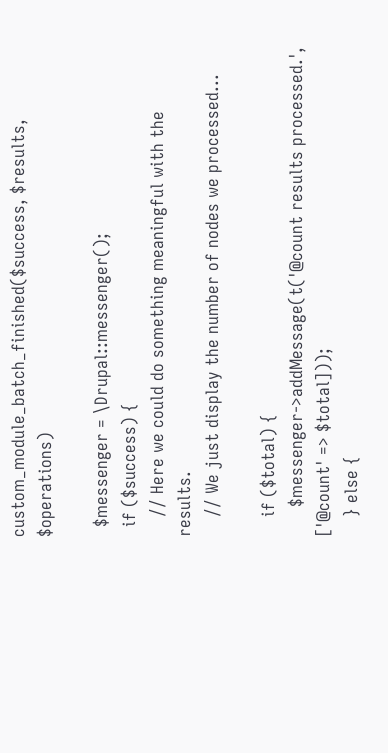custom_module_batch_finished($success, $results, $operations)

  $messenger = \Drupal::messenger();
  if ($success) {
    // Here we could do something meaningful with the results.
    // We just display the number of nodes we processed...

    if ($total) {
      $messenger->addMessage(t('@count results processed.', ['@count' => $total]));
    } else {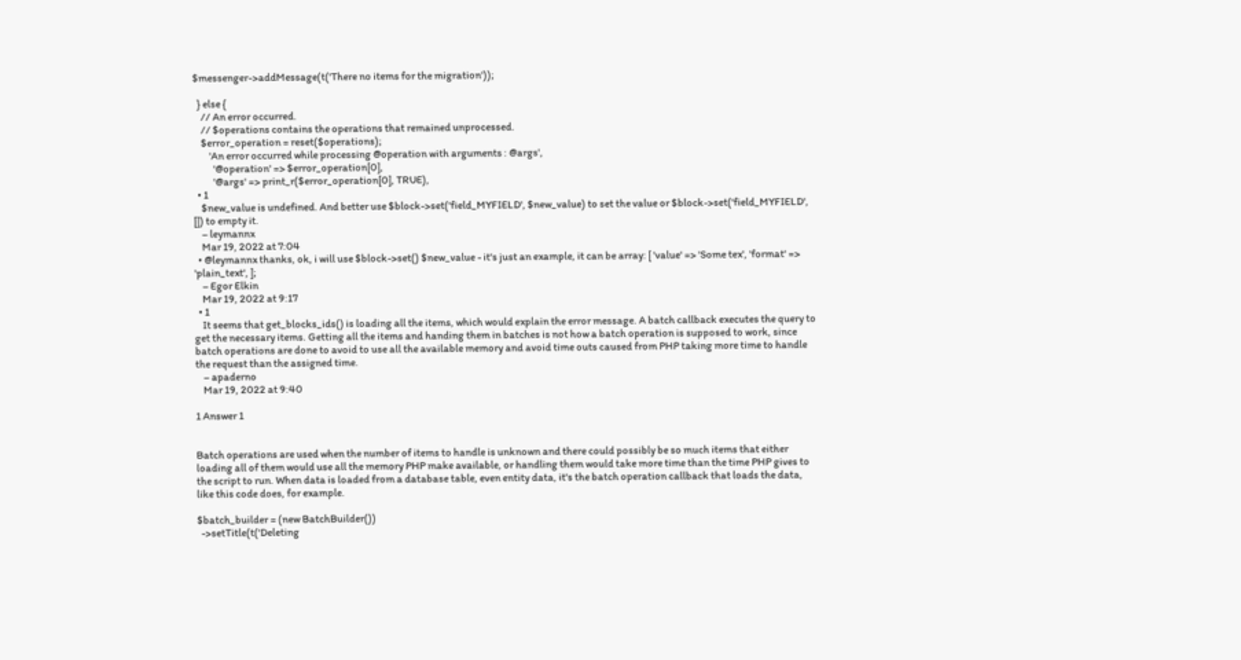$messenger->addMessage(t('There no items for the migration'));

  } else {
    // An error occurred.
    // $operations contains the operations that remained unprocessed.
    $error_operation = reset($operations);
        'An error occurred while processing @operation with arguments : @args',
          '@operation' => $error_operation[0],
          '@args' => print_r($error_operation[0], TRUE),
  • 1
    $new_value is undefined. And better use $block->set('field_MYFIELD', $new_value) to set the value or $block->set('field_MYFIELD', []) to empty it.
    – leymannx
    Mar 19, 2022 at 7:04
  • @leymannx thanks, ok, i will use $block->set() $new_value - it's just an example, it can be array: [ 'value' => 'Some tex', 'format' => 'plain_text', ];
    – Egor Elkin
    Mar 19, 2022 at 9:17
  • 1
    It seems that get_blocks_ids() is loading all the items, which would explain the error message. A batch callback executes the query to get the necessary items. Getting all the items and handing them in batches is not how a batch operation is supposed to work, since batch operations are done to avoid to use all the available memory and avoid time outs caused from PHP taking more time to handle the request than the assigned time.
    – apaderno
    Mar 19, 2022 at 9:40

1 Answer 1


Batch operations are used when the number of items to handle is unknown and there could possibly be so much items that either loading all of them would use all the memory PHP make available, or handling them would take more time than the time PHP gives to the script to run. When data is loaded from a database table, even entity data, it's the batch operation callback that loads the data, like this code does, for example.

$batch_builder = (new BatchBuilder())
  ->setTitle(t('Deleting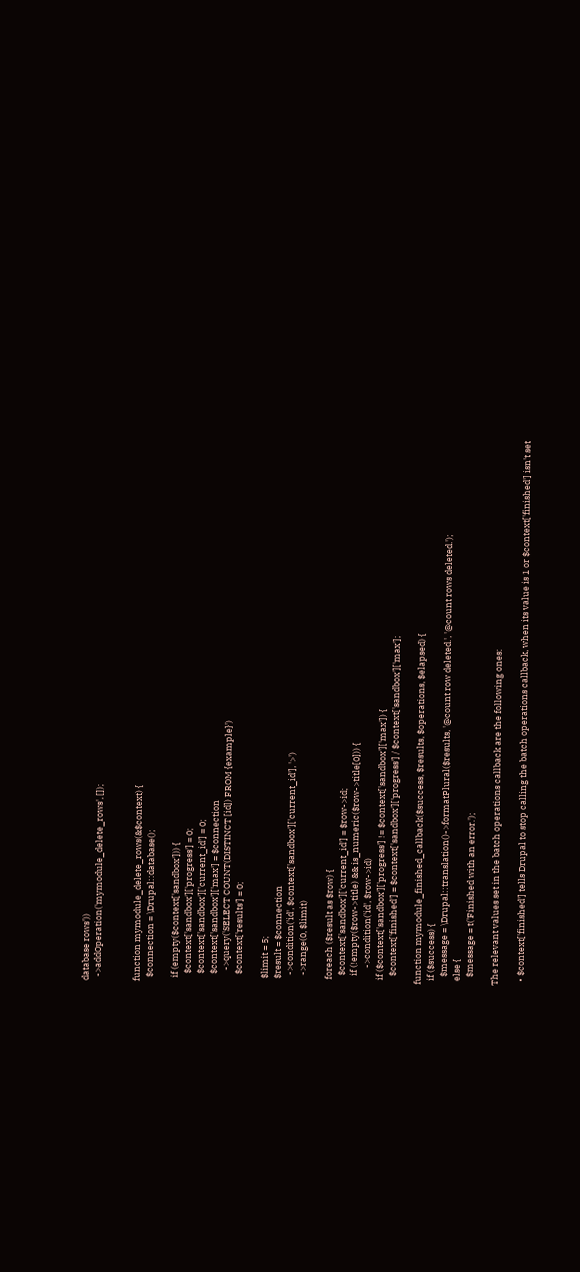database rows'))
  ->addOperation('mymodule_delete_rows', []);


function mymodule_delete_rows(&$context) {
  $connection = \Drupal::database();

  if (empty($context['sandbox'])) {
    $context['sandbox']['progress'] = 0;
    $context['sandbox']['current_id'] = 0;
    $context['sandbox']['max'] = $connection
      ->query('SELECT COUNT(DISTINCT [id]) FROM {example}')
    $context['results'] = 0;

  $limit = 5;
  $result = $connection
    ->condition('id', $context['sandbox']['current_id'], '>')
    ->range(0, $limit)

  foreach ($result as $row) {
    $context['sandbox']['current_id'] = $row->id;
    if (!empty($row->title) && is_numeric($row->title[0])) {
        ->condition('id', $row->id)
  if ($context['sandbox']['progress'] != $context['sandbox']['max']) {
    $context['finished'] = $context['sandbox']['progress'] / $context['sandbox']['max'];

function mymodule_finished_callback($success, $results, $operations, $elapsed) {
  if ($success) {
    $message = \Drupal::translation()->formatPlural($results, '@count row deleted.', '@count rows deleted.');
  else {
    $message = t('Finished with an error.');

The relevant values set in the batch operations callback are the following ones:

  • $context['finished'] tells Drupal to stop calling the batch operations callback, when its value is 1 or $context['finished'] isn't set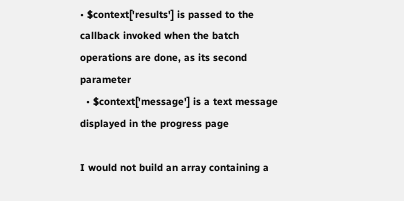• $context['results'] is passed to the callback invoked when the batch operations are done, as its second parameter
  • $context['message'] is a text message displayed in the progress page

I would not build an array containing a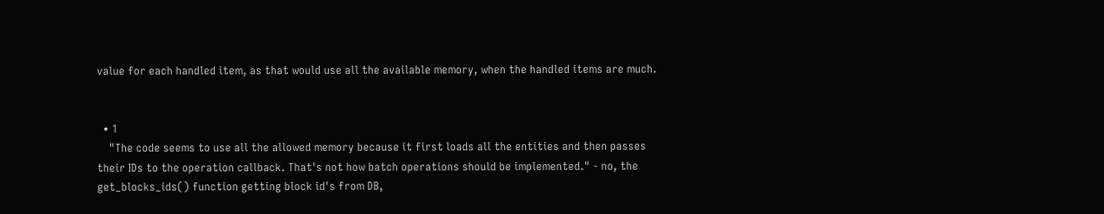value for each handled item, as that would use all the available memory, when the handled items are much.


  • 1
    "The code seems to use all the allowed memory because it first loads all the entities and then passes their IDs to the operation callback. That's not how batch operations should be implemented." - no, the get_blocks_ids() function getting block id's from DB,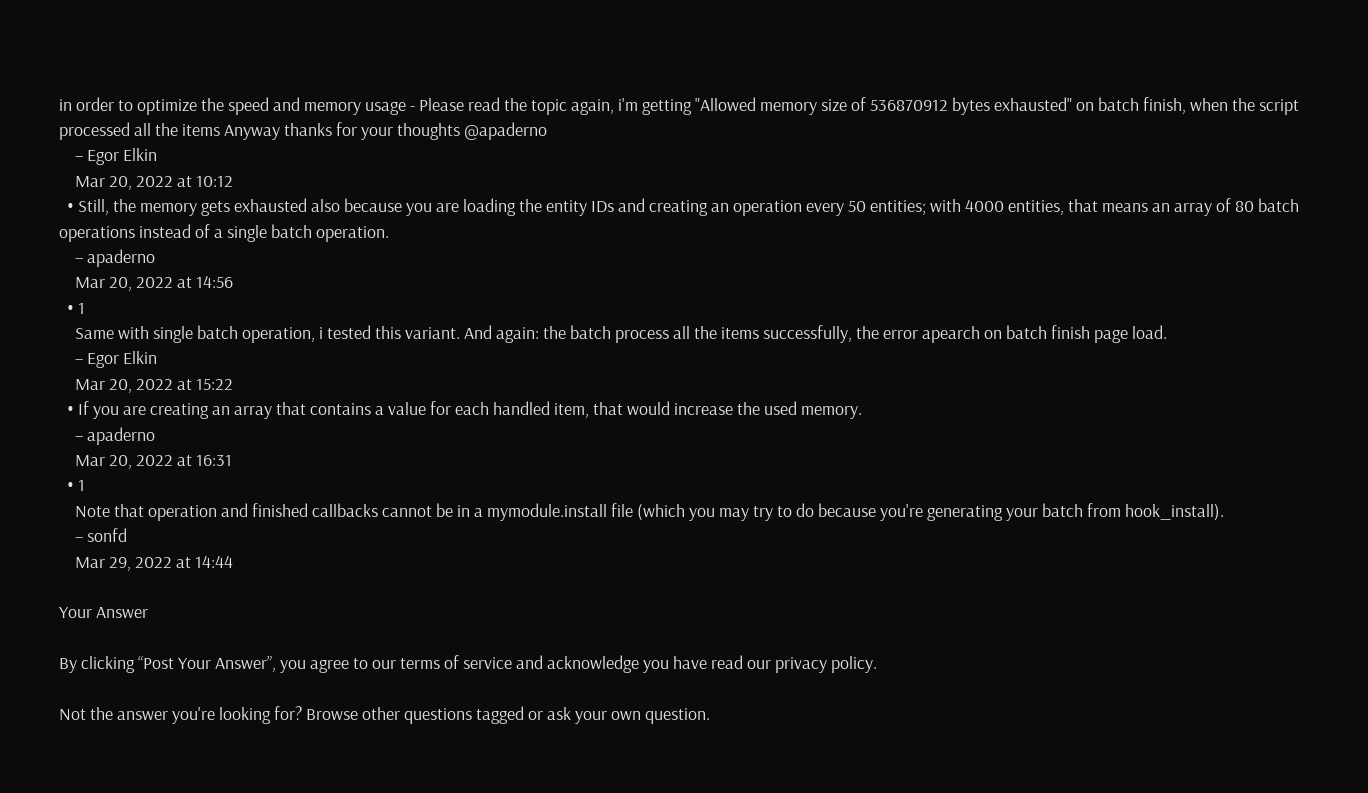in order to optimize the speed and memory usage - Please read the topic again, i'm getting "Allowed memory size of 536870912 bytes exhausted" on batch finish, when the script processed all the items Anyway thanks for your thoughts @apaderno
    – Egor Elkin
    Mar 20, 2022 at 10:12
  • Still, the memory gets exhausted also because you are loading the entity IDs and creating an operation every 50 entities; with 4000 entities, that means an array of 80 batch operations instead of a single batch operation.
    – apaderno
    Mar 20, 2022 at 14:56
  • 1
    Same with single batch operation, i tested this variant. And again: the batch process all the items successfully, the error apearch on batch finish page load.
    – Egor Elkin
    Mar 20, 2022 at 15:22
  • If you are creating an array that contains a value for each handled item, that would increase the used memory.
    – apaderno
    Mar 20, 2022 at 16:31
  • 1
    Note that operation and finished callbacks cannot be in a mymodule.install file (which you may try to do because you're generating your batch from hook_install).
    – sonfd
    Mar 29, 2022 at 14:44

Your Answer

By clicking “Post Your Answer”, you agree to our terms of service and acknowledge you have read our privacy policy.

Not the answer you're looking for? Browse other questions tagged or ask your own question.